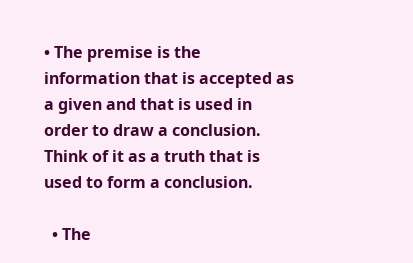• The premise is the information that is accepted as a given and that is used in order to draw a conclusion. Think of it as a truth that is used to form a conclusion.

  • The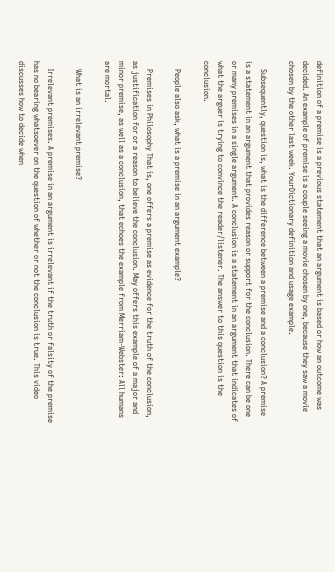definition of a premise is a previous statement that an argument is based or how an outcome was decided. An example of premise is a couple seeing a movie chosen by one, because they saw a movie chosen by the other last week. YourDictionary definition and usage example.

    Subsequently, question is, what is the difference between a premise and a conclusion? A premise is a statement in an argument that provides reason or support for the conclusion. There can be one or many premises in a single argument. A conclusion is a statement in an argument that indicates of what the arguer is trying to convince the reader/listener. The answer to this question is the conclusion.

    People also ask, what is a premise in an argument example?

    Premises in Philosophy That is, one offers a premise as evidence for the truth of the conclusion, as justification for or a reason to believe the conclusion. May offers this example of a major and minor premise, as well as a conclusion, that echoes the example from Merriam-Webster: All humans are mortal.

    What is an irrelevant premise?

    Irrelevant premises. A premise in an argument is irrelevant if the truth or falsity of the premise has no bearing whatsoever on the question of whether or not the conclusion is true. This video discusses how to decide when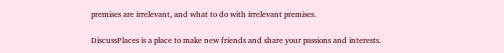premises are irrelevant, and what to do with irrelevant premises.

DiscussPlaces is a place to make new friends and share your passions and interests.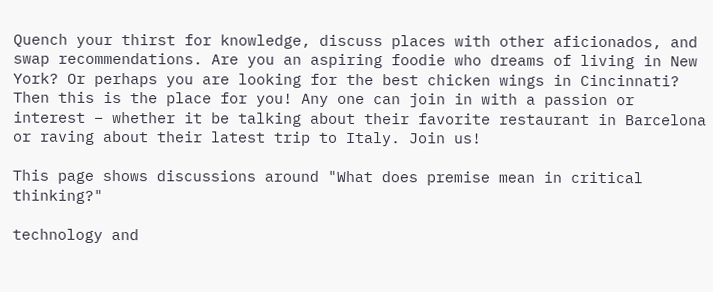Quench your thirst for knowledge, discuss places with other aficionados, and swap recommendations. Are you an aspiring foodie who dreams of living in New York? Or perhaps you are looking for the best chicken wings in Cincinnati? Then this is the place for you! Any one can join in with a passion or interest – whether it be talking about their favorite restaurant in Barcelona or raving about their latest trip to Italy. Join us!

This page shows discussions around "What does premise mean in critical thinking?"

technology and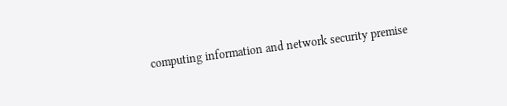computing information and network security premise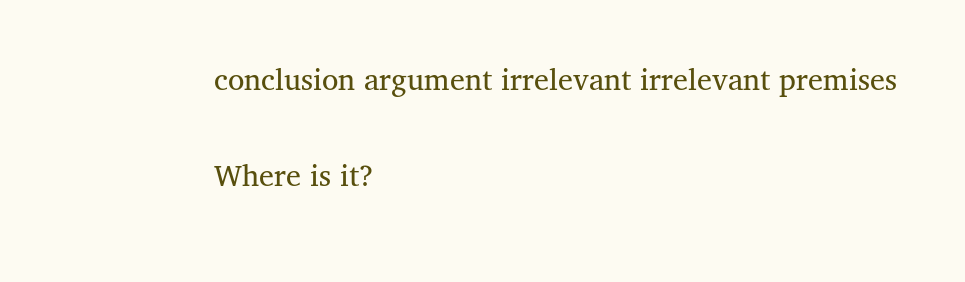conclusion argument irrelevant irrelevant premises

Where is it?